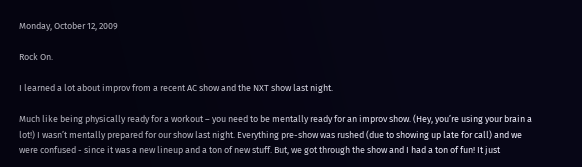Monday, October 12, 2009

Rock On.

I learned a lot about improv from a recent AC show and the NXT show last night.

Much like being physically ready for a workout – you need to be mentally ready for an improv show. (Hey, you’re using your brain a lot!) I wasn’t mentally prepared for our show last night. Everything pre-show was rushed (due to showing up late for call) and we were confused - since it was a new lineup and a ton of new stuff. But, we got through the show and I had a ton of fun! It just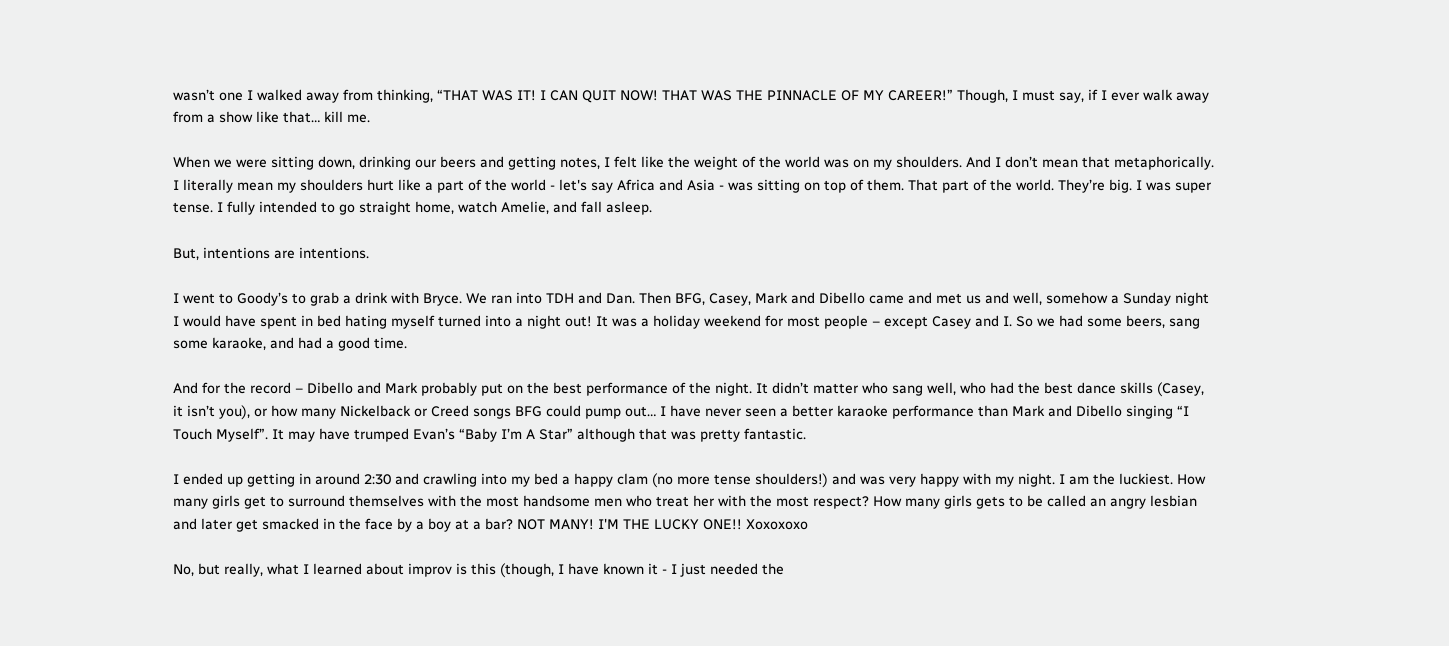wasn’t one I walked away from thinking, “THAT WAS IT! I CAN QUIT NOW! THAT WAS THE PINNACLE OF MY CAREER!” Though, I must say, if I ever walk away from a show like that… kill me.

When we were sitting down, drinking our beers and getting notes, I felt like the weight of the world was on my shoulders. And I don’t mean that metaphorically. I literally mean my shoulders hurt like a part of the world - let's say Africa and Asia - was sitting on top of them. That part of the world. They’re big. I was super tense. I fully intended to go straight home, watch Amelie, and fall asleep.

But, intentions are intentions.

I went to Goody’s to grab a drink with Bryce. We ran into TDH and Dan. Then BFG, Casey, Mark and Dibello came and met us and well, somehow a Sunday night I would have spent in bed hating myself turned into a night out! It was a holiday weekend for most people – except Casey and I. So we had some beers, sang some karaoke, and had a good time.

And for the record – Dibello and Mark probably put on the best performance of the night. It didn’t matter who sang well, who had the best dance skills (Casey, it isn’t you), or how many Nickelback or Creed songs BFG could pump out… I have never seen a better karaoke performance than Mark and Dibello singing “I Touch Myself”. It may have trumped Evan’s “Baby I’m A Star” although that was pretty fantastic.

I ended up getting in around 2:30 and crawling into my bed a happy clam (no more tense shoulders!) and was very happy with my night. I am the luckiest. How many girls get to surround themselves with the most handsome men who treat her with the most respect? How many girls gets to be called an angry lesbian and later get smacked in the face by a boy at a bar? NOT MANY! I'M THE LUCKY ONE!! Xoxoxoxo

No, but really, what I learned about improv is this (though, I have known it - I just needed the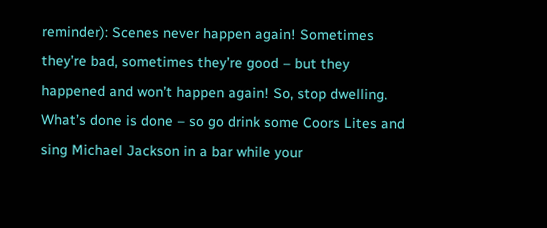reminder): Scenes never happen again! Sometimes they’re bad, sometimes they’re good – but they happened and won’t happen again! So, stop dwelling. What’s done is done – so go drink some Coors Lites and sing Michael Jackson in a bar while your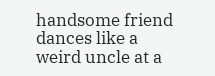handsome friend dances like a weird uncle at a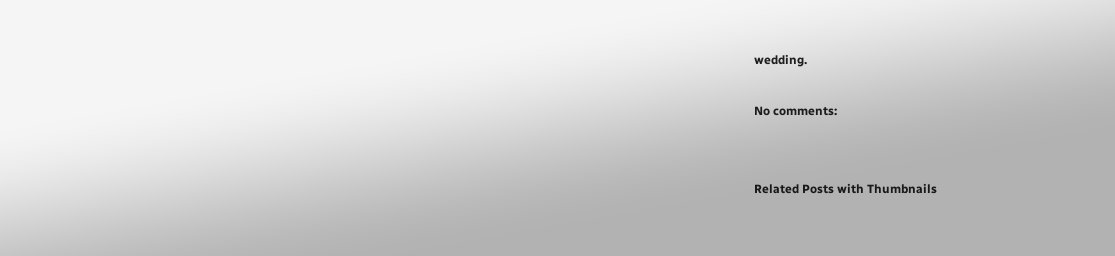wedding.

No comments:


Related Posts with Thumbnails